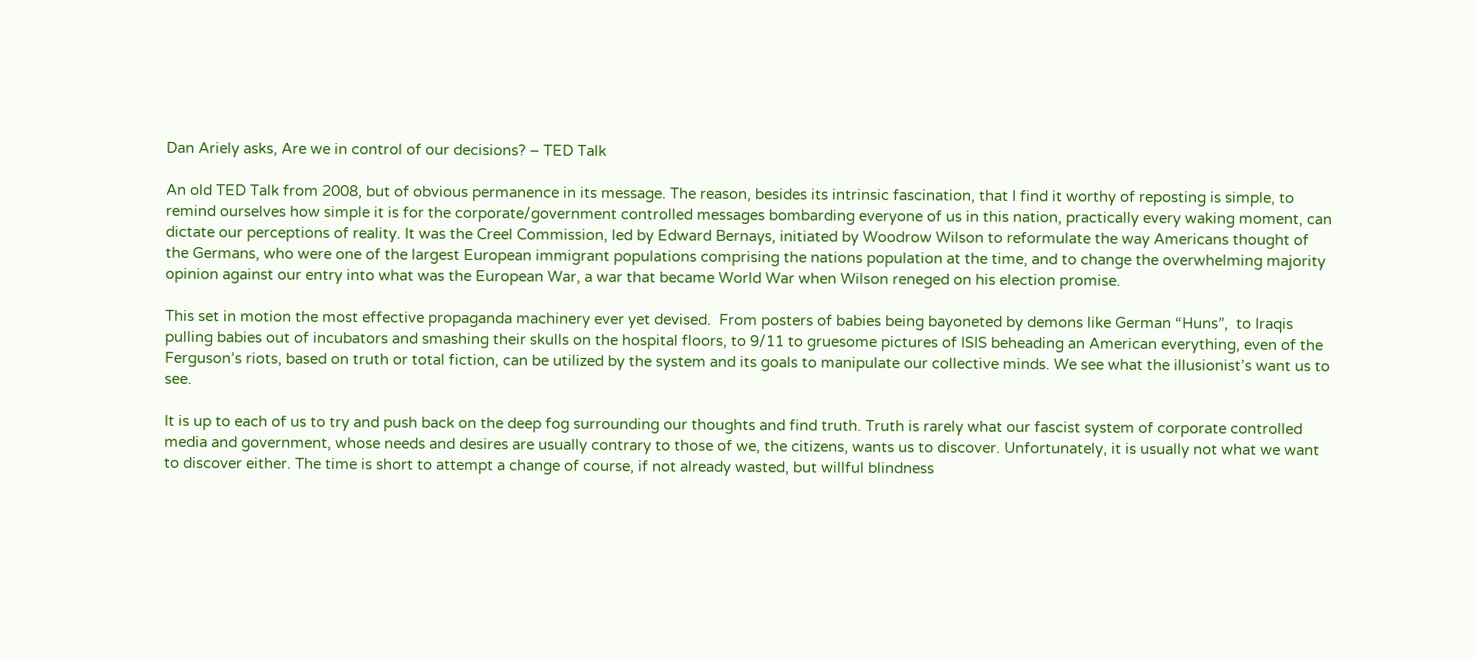Dan Ariely asks, Are we in control of our decisions? – TED Talk

An old TED Talk from 2008, but of obvious permanence in its message. The reason, besides its intrinsic fascination, that I find it worthy of reposting is simple, to remind ourselves how simple it is for the corporate/government controlled messages bombarding everyone of us in this nation, practically every waking moment, can dictate our perceptions of reality. It was the Creel Commission, led by Edward Bernays, initiated by Woodrow Wilson to reformulate the way Americans thought of the Germans, who were one of the largest European immigrant populations comprising the nations population at the time, and to change the overwhelming majority opinion against our entry into what was the European War, a war that became World War when Wilson reneged on his election promise.

This set in motion the most effective propaganda machinery ever yet devised.  From posters of babies being bayoneted by demons like German “Huns”,  to Iraqis pulling babies out of incubators and smashing their skulls on the hospital floors, to 9/11 to gruesome pictures of ISIS beheading an American everything, even of the Ferguson’s riots, based on truth or total fiction, can be utilized by the system and its goals to manipulate our collective minds. We see what the illusionist’s want us to see.

It is up to each of us to try and push back on the deep fog surrounding our thoughts and find truth. Truth is rarely what our fascist system of corporate controlled media and government, whose needs and desires are usually contrary to those of we, the citizens, wants us to discover. Unfortunately, it is usually not what we want to discover either. The time is short to attempt a change of course, if not already wasted, but willful blindness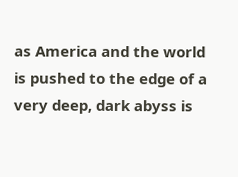as America and the world is pushed to the edge of a very deep, dark abyss is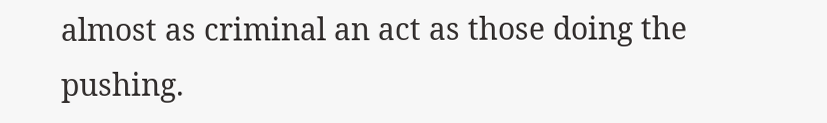almost as criminal an act as those doing the pushing.